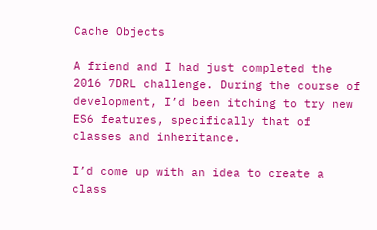Cache Objects

A friend and I had just completed the 2016 7DRL challenge. During the course of development, I’d been itching to try new ES6 features, specifically that of classes and inheritance.

I’d come up with an idea to create a class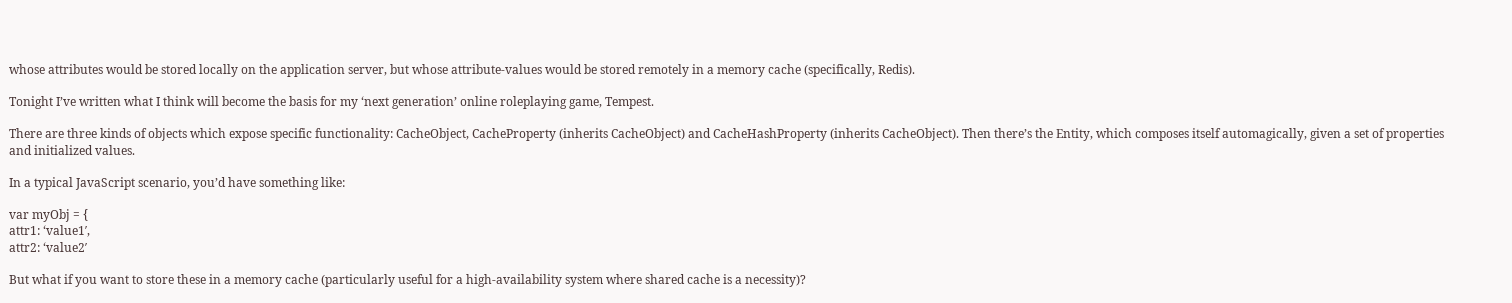whose attributes would be stored locally on the application server, but whose attribute-values would be stored remotely in a memory cache (specifically, Redis).

Tonight I’ve written what I think will become the basis for my ‘next generation’ online roleplaying game, Tempest.

There are three kinds of objects which expose specific functionality: CacheObject, CacheProperty (inherits CacheObject) and CacheHashProperty (inherits CacheObject). Then there’s the Entity, which composes itself automagically, given a set of properties and initialized values.

In a typical JavaScript scenario, you’d have something like:

var myObj = {
attr1: ‘value1′,
attr2: ‘value2′

But what if you want to store these in a memory cache (particularly useful for a high-availability system where shared cache is a necessity)?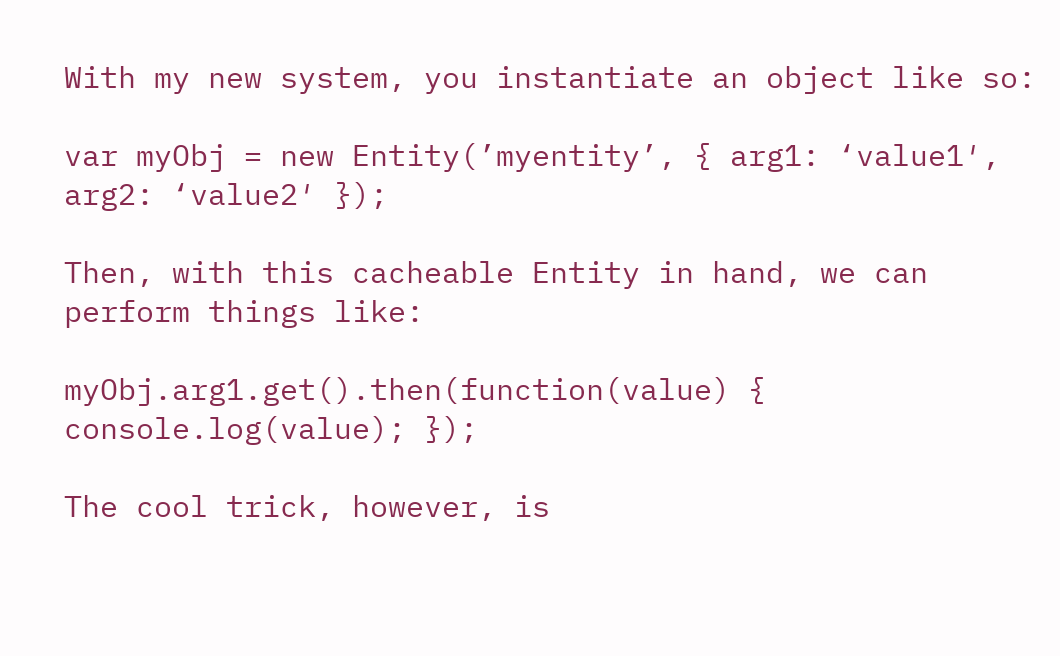With my new system, you instantiate an object like so:

var myObj = new Entity(’myentity’, { arg1: ‘value1′, arg2: ‘value2′ });

Then, with this cacheable Entity in hand, we can perform things like:

myObj.arg1.get().then(function(value) { console.log(value); });

The cool trick, however, is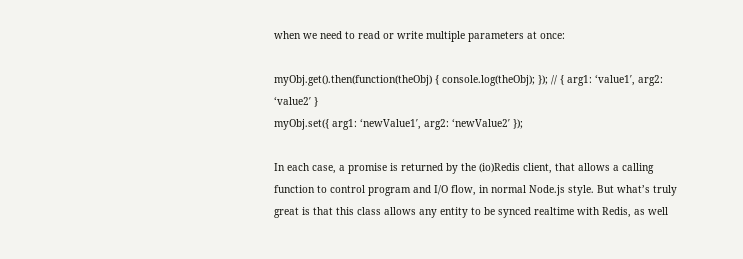when we need to read or write multiple parameters at once:

myObj.get().then(function(theObj) { console.log(theObj); }); // { arg1: ‘value1′, arg2: ‘value2′ }
myObj.set({ arg1: ‘newValue1′, arg2: ‘newValue2′ });

In each case, a promise is returned by the (io)Redis client, that allows a calling function to control program and I/O flow, in normal Node.js style. But what’s truly great is that this class allows any entity to be synced realtime with Redis, as well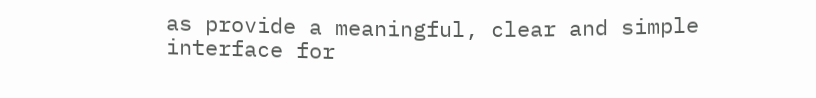as provide a meaningful, clear and simple interface for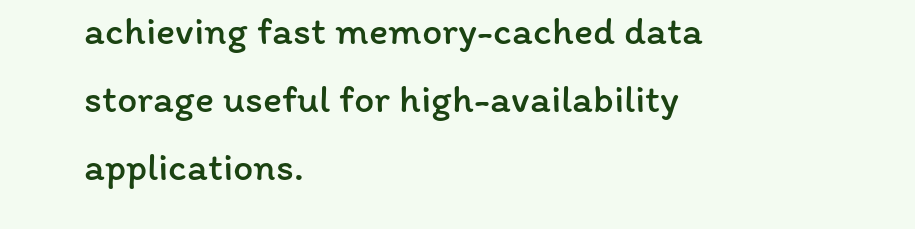achieving fast memory-cached data storage useful for high-availability applications.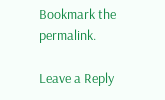Bookmark the permalink.

Leave a Reply